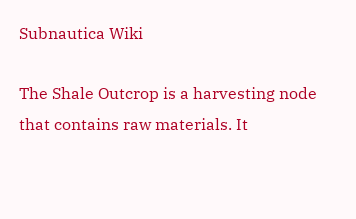Subnautica Wiki

The Shale Outcrop is a harvesting node that contains raw materials. It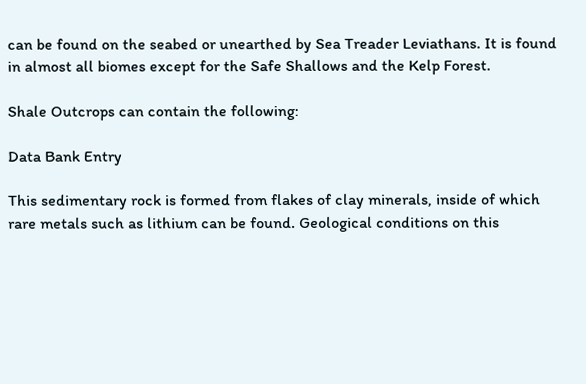can be found on the seabed or unearthed by Sea Treader Leviathans. It is found in almost all biomes except for the Safe Shallows and the Kelp Forest.

Shale Outcrops can contain the following:

Data Bank Entry

This sedimentary rock is formed from flakes of clay minerals, inside of which rare metals such as lithium can be found. Geological conditions on this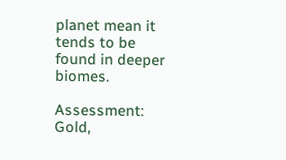planet mean it tends to be found in deeper biomes.

Assessment: Gold,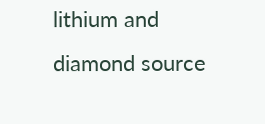lithium and diamond source